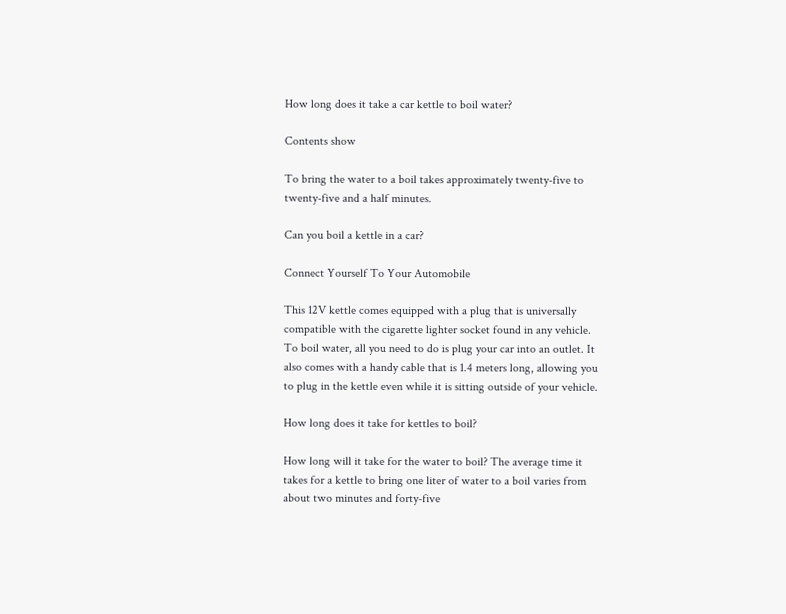How long does it take a car kettle to boil water?

Contents show

To bring the water to a boil takes approximately twenty-five to twenty-five and a half minutes.

Can you boil a kettle in a car?

Connect Yourself To Your Automobile

This 12V kettle comes equipped with a plug that is universally compatible with the cigarette lighter socket found in any vehicle. To boil water, all you need to do is plug your car into an outlet. It also comes with a handy cable that is 1.4 meters long, allowing you to plug in the kettle even while it is sitting outside of your vehicle.

How long does it take for kettles to boil?

How long will it take for the water to boil? The average time it takes for a kettle to bring one liter of water to a boil varies from about two minutes and forty-five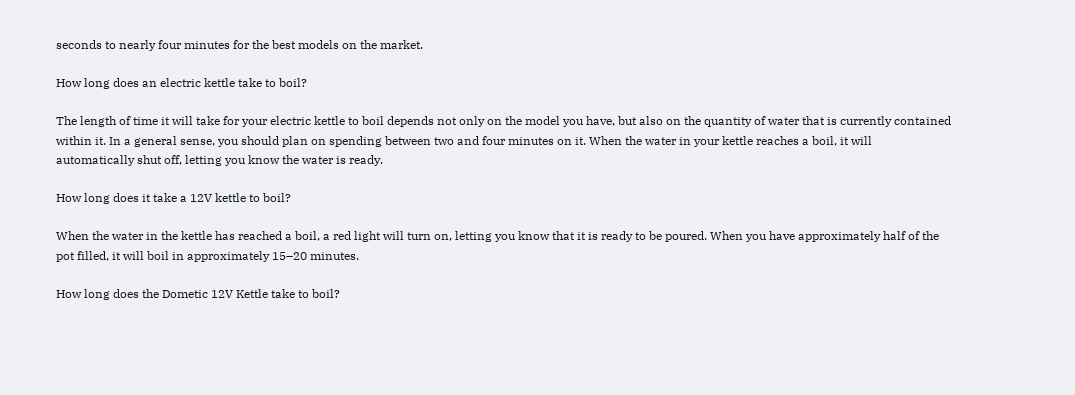seconds to nearly four minutes for the best models on the market.

How long does an electric kettle take to boil?

The length of time it will take for your electric kettle to boil depends not only on the model you have, but also on the quantity of water that is currently contained within it. In a general sense, you should plan on spending between two and four minutes on it. When the water in your kettle reaches a boil, it will automatically shut off, letting you know the water is ready.

How long does it take a 12V kettle to boil?

When the water in the kettle has reached a boil, a red light will turn on, letting you know that it is ready to be poured. When you have approximately half of the pot filled, it will boil in approximately 15–20 minutes.

How long does the Dometic 12V Kettle take to boil?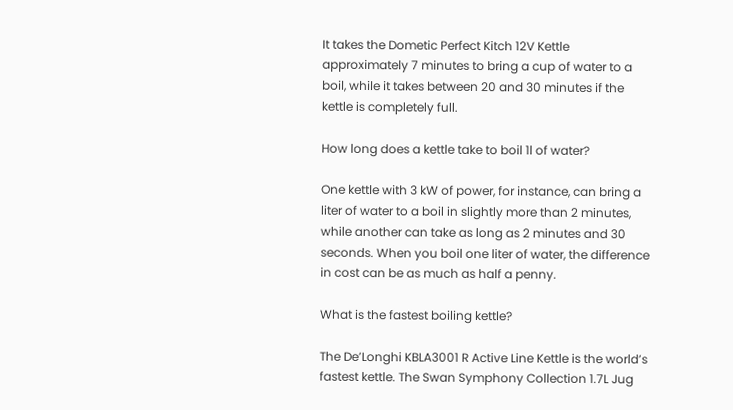It takes the Dometic Perfect Kitch 12V Kettle approximately 7 minutes to bring a cup of water to a boil, while it takes between 20 and 30 minutes if the kettle is completely full.

How long does a kettle take to boil 1l of water?

One kettle with 3 kW of power, for instance, can bring a liter of water to a boil in slightly more than 2 minutes, while another can take as long as 2 minutes and 30 seconds. When you boil one liter of water, the difference in cost can be as much as half a penny.

What is the fastest boiling kettle?

The De’Longhi KBLA3001 R Active Line Kettle is the world’s fastest kettle. The Swan Symphony Collection 1.7L Jug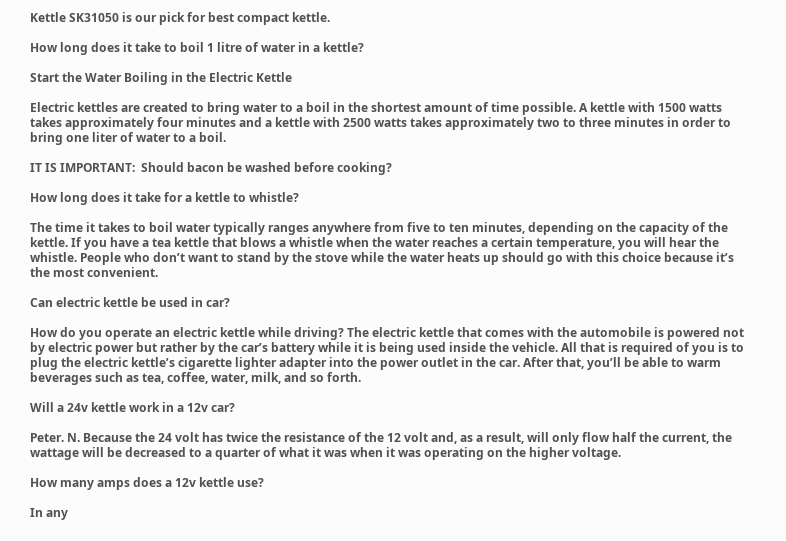Kettle SK31050 is our pick for best compact kettle.

How long does it take to boil 1 litre of water in a kettle?

Start the Water Boiling in the Electric Kettle

Electric kettles are created to bring water to a boil in the shortest amount of time possible. A kettle with 1500 watts takes approximately four minutes and a kettle with 2500 watts takes approximately two to three minutes in order to bring one liter of water to a boil.

IT IS IMPORTANT:  Should bacon be washed before cooking?

How long does it take for a kettle to whistle?

The time it takes to boil water typically ranges anywhere from five to ten minutes, depending on the capacity of the kettle. If you have a tea kettle that blows a whistle when the water reaches a certain temperature, you will hear the whistle. People who don’t want to stand by the stove while the water heats up should go with this choice because it’s the most convenient.

Can electric kettle be used in car?

How do you operate an electric kettle while driving? The electric kettle that comes with the automobile is powered not by electric power but rather by the car’s battery while it is being used inside the vehicle. All that is required of you is to plug the electric kettle’s cigarette lighter adapter into the power outlet in the car. After that, you’ll be able to warm beverages such as tea, coffee, water, milk, and so forth.

Will a 24v kettle work in a 12v car?

Peter. N. Because the 24 volt has twice the resistance of the 12 volt and, as a result, will only flow half the current, the wattage will be decreased to a quarter of what it was when it was operating on the higher voltage.

How many amps does a 12v kettle use?

In any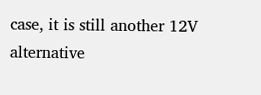case, it is still another 12V alternative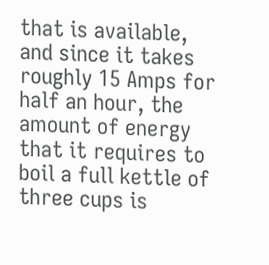that is available, and since it takes roughly 15 Amps for half an hour, the amount of energy that it requires to boil a full kettle of three cups is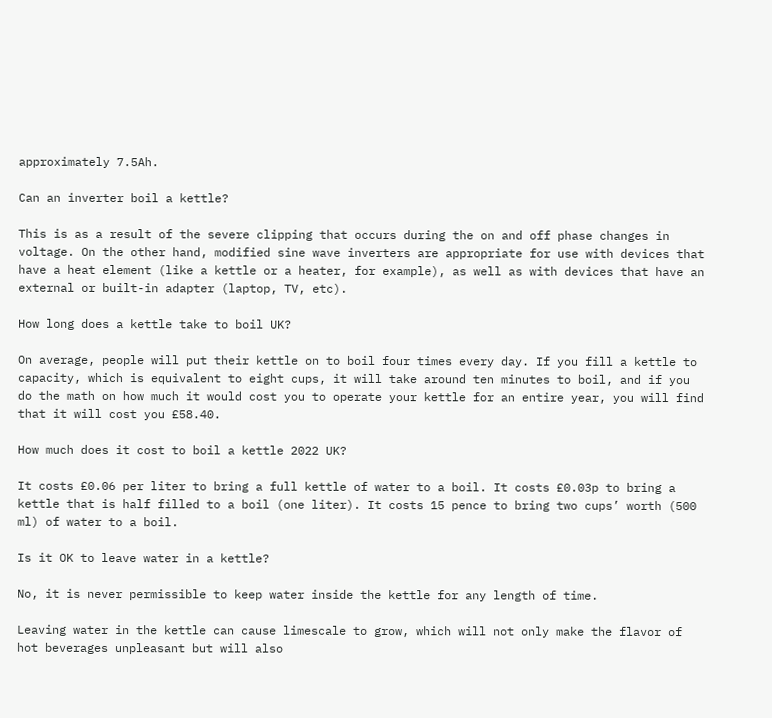approximately 7.5Ah.

Can an inverter boil a kettle?

This is as a result of the severe clipping that occurs during the on and off phase changes in voltage. On the other hand, modified sine wave inverters are appropriate for use with devices that have a heat element (like a kettle or a heater, for example), as well as with devices that have an external or built-in adapter (laptop, TV, etc).

How long does a kettle take to boil UK?

On average, people will put their kettle on to boil four times every day. If you fill a kettle to capacity, which is equivalent to eight cups, it will take around ten minutes to boil, and if you do the math on how much it would cost you to operate your kettle for an entire year, you will find that it will cost you £58.40.

How much does it cost to boil a kettle 2022 UK?

It costs £0.06 per liter to bring a full kettle of water to a boil. It costs £0.03p to bring a kettle that is half filled to a boil (one liter). It costs 15 pence to bring two cups’ worth (500 ml) of water to a boil.

Is it OK to leave water in a kettle?

No, it is never permissible to keep water inside the kettle for any length of time.

Leaving water in the kettle can cause limescale to grow, which will not only make the flavor of hot beverages unpleasant but will also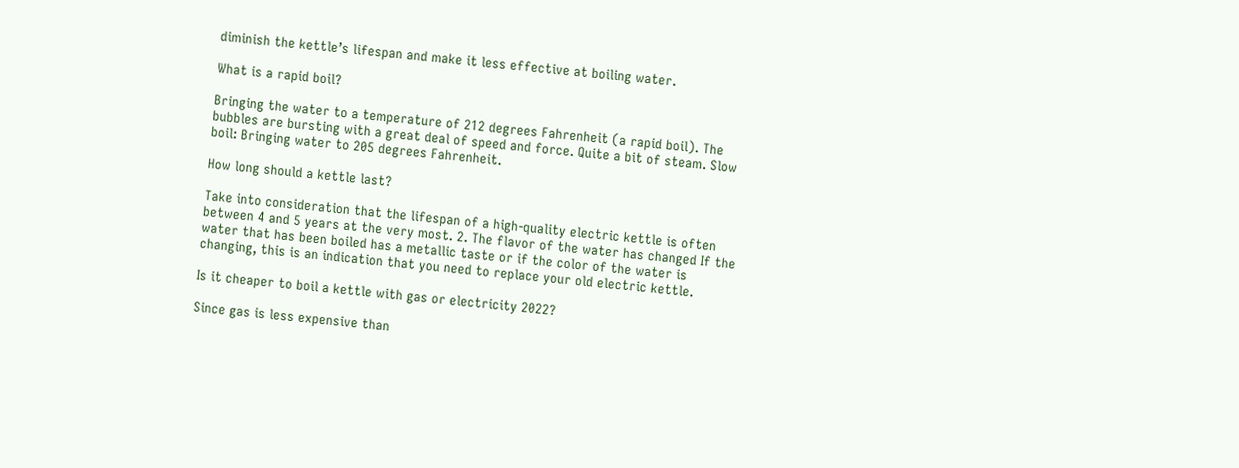diminish the kettle’s lifespan and make it less effective at boiling water.

What is a rapid boil?

Bringing the water to a temperature of 212 degrees Fahrenheit (a rapid boil). The bubbles are bursting with a great deal of speed and force. Quite a bit of steam. Slow boil: Bringing water to 205 degrees Fahrenheit.

How long should a kettle last?

Take into consideration that the lifespan of a high-quality electric kettle is often between 4 and 5 years at the very most. 2. The flavor of the water has changed If the water that has been boiled has a metallic taste or if the color of the water is changing, this is an indication that you need to replace your old electric kettle.

Is it cheaper to boil a kettle with gas or electricity 2022?

Since gas is less expensive than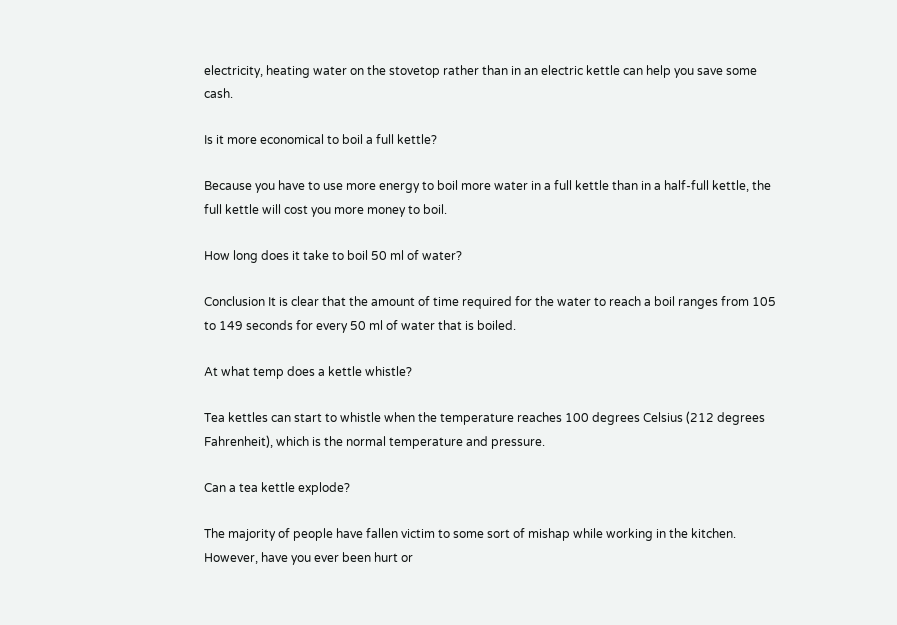electricity, heating water on the stovetop rather than in an electric kettle can help you save some cash.

Is it more economical to boil a full kettle?

Because you have to use more energy to boil more water in a full kettle than in a half-full kettle, the full kettle will cost you more money to boil.

How long does it take to boil 50 ml of water?

Conclusion It is clear that the amount of time required for the water to reach a boil ranges from 105 to 149 seconds for every 50 ml of water that is boiled.

At what temp does a kettle whistle?

Tea kettles can start to whistle when the temperature reaches 100 degrees Celsius (212 degrees Fahrenheit), which is the normal temperature and pressure.

Can a tea kettle explode?

The majority of people have fallen victim to some sort of mishap while working in the kitchen. However, have you ever been hurt or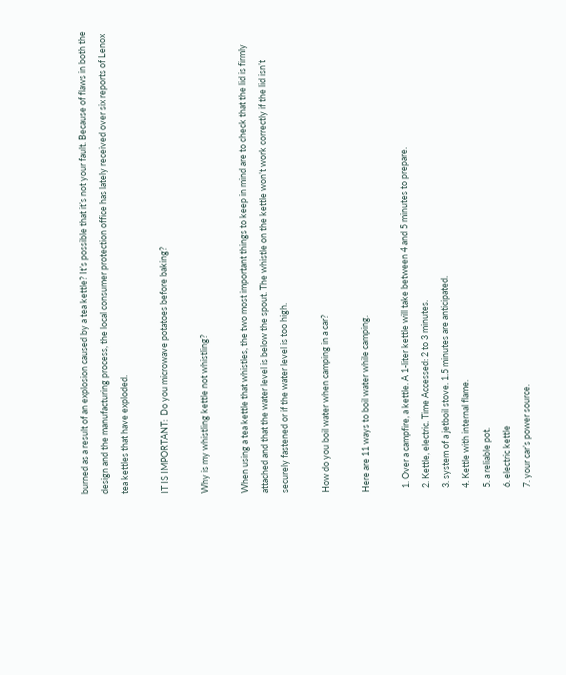burned as a result of an explosion caused by a tea kettle? It’s possible that it’s not your fault. Because of flaws in both the design and the manufacturing process, the local consumer protection office has lately received over six reports of Lenox tea kettles that have exploded.

IT IS IMPORTANT:  Do you microwave potatoes before baking?

Why is my whistling kettle not whistling?

When using a tea kettle that whistles, the two most important things to keep in mind are to check that the lid is firmly attached and that the water level is below the spout. The whistle on the kettle won’t work correctly if the lid isn’t securely fastened or if the water level is too high.

How do you boil water when camping in a car?

Here are 11 ways to boil water while camping.

  1. Over a campfire, a kettle. A 1-liter kettle will take between 4 and 5 minutes to prepare.
  2. Kettle, electric. Time Accessed: 2 to 3 minutes.
  3. system of a jetboil stove. 1.5 minutes are anticipated.
  4. Kettle with internal flame.
  5. a reliable pot.
  6. electric kettle
  7. your car’s power source.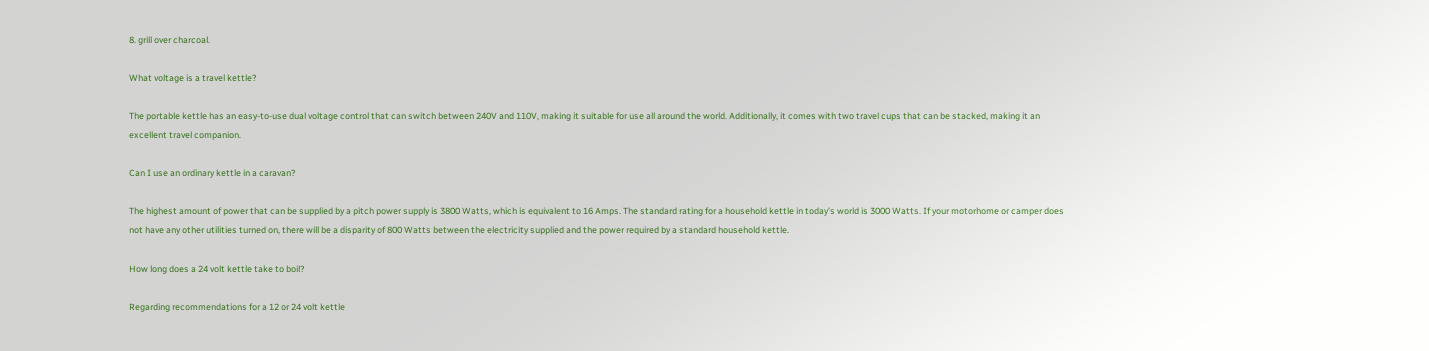8. grill over charcoal.

What voltage is a travel kettle?

The portable kettle has an easy-to-use dual voltage control that can switch between 240V and 110V, making it suitable for use all around the world. Additionally, it comes with two travel cups that can be stacked, making it an excellent travel companion.

Can I use an ordinary kettle in a caravan?

The highest amount of power that can be supplied by a pitch power supply is 3800 Watts, which is equivalent to 16 Amps. The standard rating for a household kettle in today’s world is 3000 Watts. If your motorhome or camper does not have any other utilities turned on, there will be a disparity of 800 Watts between the electricity supplied and the power required by a standard household kettle.

How long does a 24 volt kettle take to boil?

Regarding recommendations for a 12 or 24 volt kettle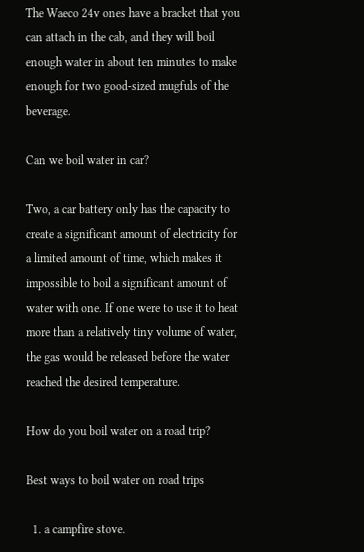The Waeco 24v ones have a bracket that you can attach in the cab, and they will boil enough water in about ten minutes to make enough for two good-sized mugfuls of the beverage.

Can we boil water in car?

Two, a car battery only has the capacity to create a significant amount of electricity for a limited amount of time, which makes it impossible to boil a significant amount of water with one. If one were to use it to heat more than a relatively tiny volume of water, the gas would be released before the water reached the desired temperature.

How do you boil water on a road trip?

Best ways to boil water on road trips

  1. a campfire stove.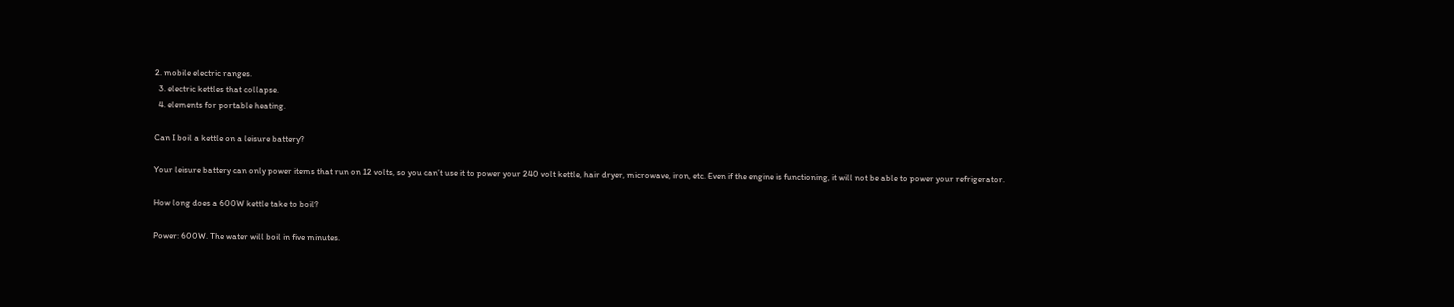2. mobile electric ranges.
  3. electric kettles that collapse.
  4. elements for portable heating.

Can I boil a kettle on a leisure battery?

Your leisure battery can only power items that run on 12 volts, so you can’t use it to power your 240 volt kettle, hair dryer, microwave, iron, etc. Even if the engine is functioning, it will not be able to power your refrigerator.

How long does a 600W kettle take to boil?

Power: 600W. The water will boil in five minutes.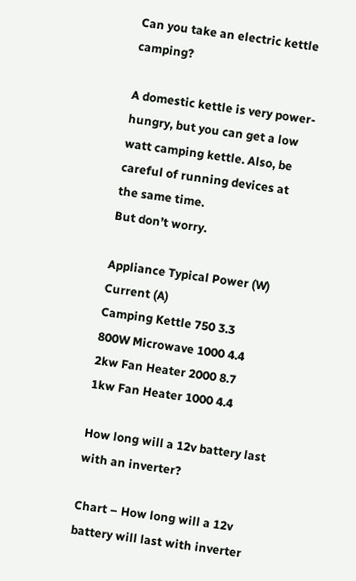Can you take an electric kettle camping?

A domestic kettle is very power-hungry, but you can get a low watt camping kettle. Also, be careful of running devices at the same time.
But don’t worry.

Appliance Typical Power (W) Current (A)
Camping Kettle 750 3.3
800W Microwave 1000 4.4
2kw Fan Heater 2000 8.7
1kw Fan Heater 1000 4.4

How long will a 12v battery last with an inverter?

Chart – How long will a 12v battery will last with inverter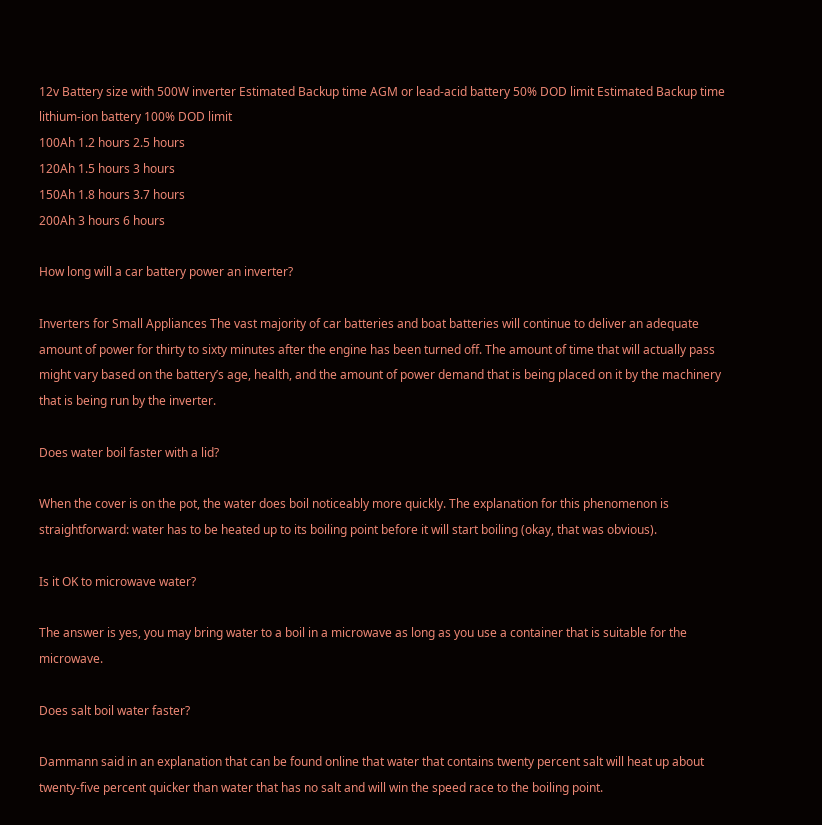12v Battery size with 500W inverter Estimated Backup time AGM or lead-acid battery 50% DOD limit Estimated Backup time lithium-ion battery 100% DOD limit
100Ah 1.2 hours 2.5 hours
120Ah 1.5 hours 3 hours
150Ah 1.8 hours 3.7 hours
200Ah 3 hours 6 hours

How long will a car battery power an inverter?

Inverters for Small Appliances The vast majority of car batteries and boat batteries will continue to deliver an adequate amount of power for thirty to sixty minutes after the engine has been turned off. The amount of time that will actually pass might vary based on the battery’s age, health, and the amount of power demand that is being placed on it by the machinery that is being run by the inverter.

Does water boil faster with a lid?

When the cover is on the pot, the water does boil noticeably more quickly. The explanation for this phenomenon is straightforward: water has to be heated up to its boiling point before it will start boiling (okay, that was obvious).

Is it OK to microwave water?

The answer is yes, you may bring water to a boil in a microwave as long as you use a container that is suitable for the microwave.

Does salt boil water faster?

Dammann said in an explanation that can be found online that water that contains twenty percent salt will heat up about twenty-five percent quicker than water that has no salt and will win the speed race to the boiling point.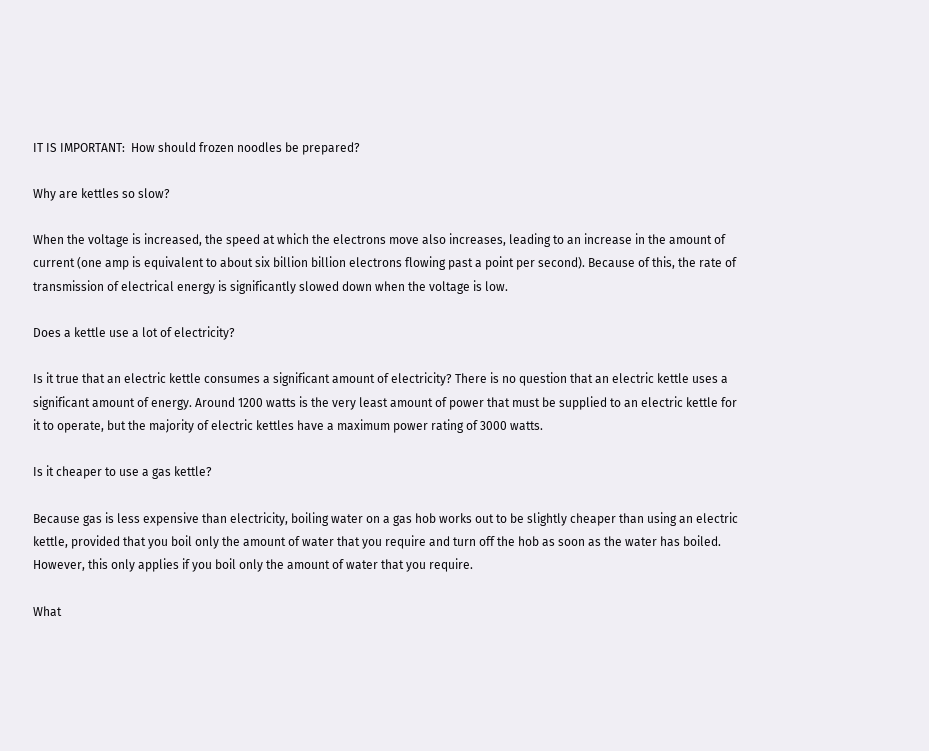IT IS IMPORTANT:  How should frozen noodles be prepared?

Why are kettles so slow?

When the voltage is increased, the speed at which the electrons move also increases, leading to an increase in the amount of current (one amp is equivalent to about six billion billion electrons flowing past a point per second). Because of this, the rate of transmission of electrical energy is significantly slowed down when the voltage is low.

Does a kettle use a lot of electricity?

Is it true that an electric kettle consumes a significant amount of electricity? There is no question that an electric kettle uses a significant amount of energy. Around 1200 watts is the very least amount of power that must be supplied to an electric kettle for it to operate, but the majority of electric kettles have a maximum power rating of 3000 watts.

Is it cheaper to use a gas kettle?

Because gas is less expensive than electricity, boiling water on a gas hob works out to be slightly cheaper than using an electric kettle, provided that you boil only the amount of water that you require and turn off the hob as soon as the water has boiled. However, this only applies if you boil only the amount of water that you require.

What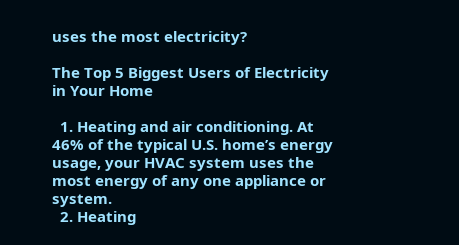uses the most electricity?

The Top 5 Biggest Users of Electricity in Your Home

  1. Heating and air conditioning. At 46% of the typical U.S. home’s energy usage, your HVAC system uses the most energy of any one appliance or system.
  2. Heating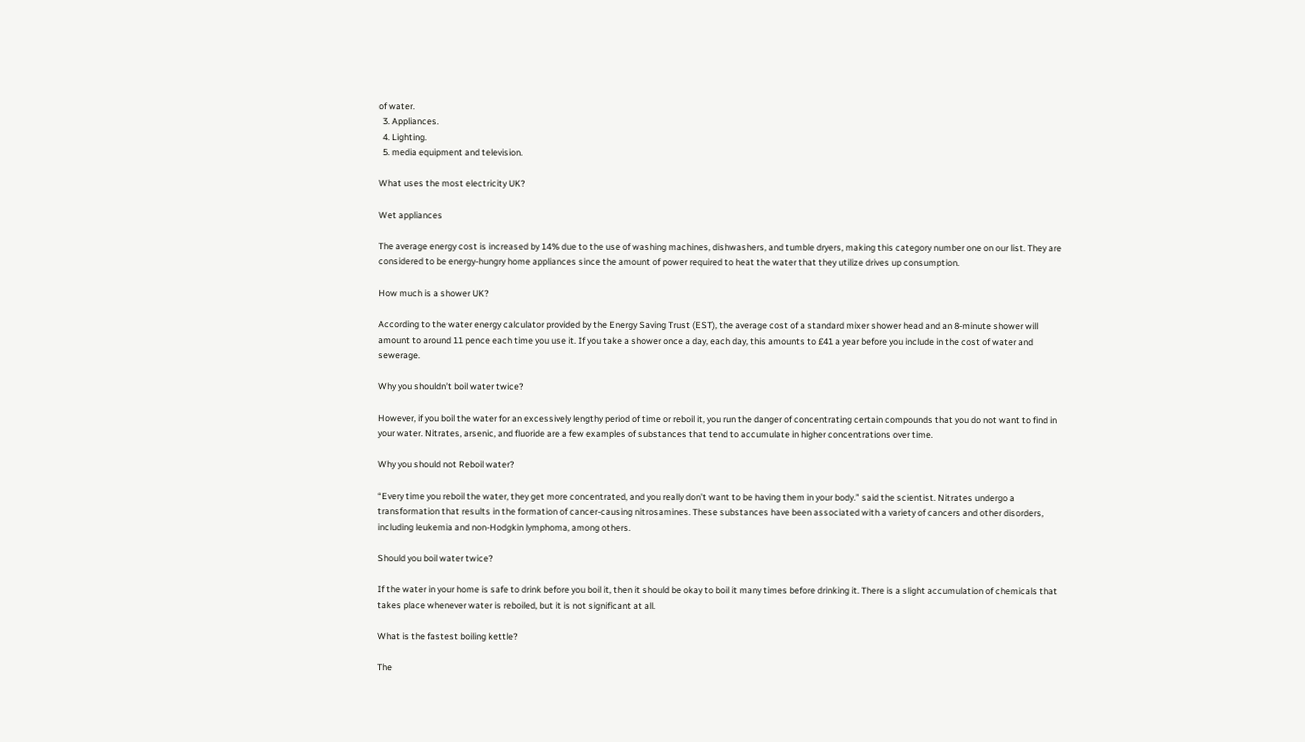of water.
  3. Appliances.
  4. Lighting.
  5. media equipment and television.

What uses the most electricity UK?

Wet appliances

The average energy cost is increased by 14% due to the use of washing machines, dishwashers, and tumble dryers, making this category number one on our list. They are considered to be energy-hungry home appliances since the amount of power required to heat the water that they utilize drives up consumption.

How much is a shower UK?

According to the water energy calculator provided by the Energy Saving Trust (EST), the average cost of a standard mixer shower head and an 8-minute shower will amount to around 11 pence each time you use it. If you take a shower once a day, each day, this amounts to £41 a year before you include in the cost of water and sewerage.

Why you shouldn’t boil water twice?

However, if you boil the water for an excessively lengthy period of time or reboil it, you run the danger of concentrating certain compounds that you do not want to find in your water. Nitrates, arsenic, and fluoride are a few examples of substances that tend to accumulate in higher concentrations over time.

Why you should not Reboil water?

“Every time you reboil the water, they get more concentrated, and you really don’t want to be having them in your body.” said the scientist. Nitrates undergo a transformation that results in the formation of cancer-causing nitrosamines. These substances have been associated with a variety of cancers and other disorders, including leukemia and non-Hodgkin lymphoma, among others.

Should you boil water twice?

If the water in your home is safe to drink before you boil it, then it should be okay to boil it many times before drinking it. There is a slight accumulation of chemicals that takes place whenever water is reboiled, but it is not significant at all.

What is the fastest boiling kettle?

The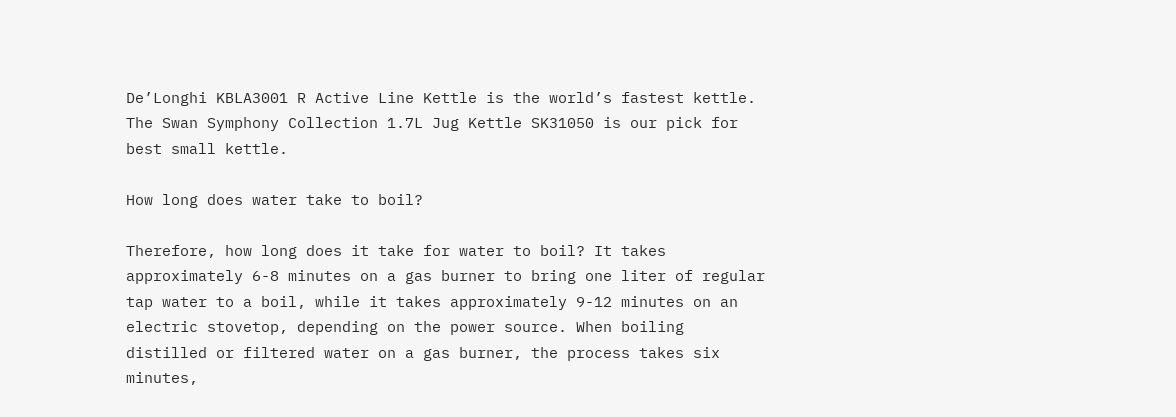De’Longhi KBLA3001 R Active Line Kettle is the world’s fastest kettle. The Swan Symphony Collection 1.7L Jug Kettle SK31050 is our pick for best small kettle.

How long does water take to boil?

Therefore, how long does it take for water to boil? It takes approximately 6-8 minutes on a gas burner to bring one liter of regular tap water to a boil, while it takes approximately 9-12 minutes on an electric stovetop, depending on the power source. When boiling distilled or filtered water on a gas burner, the process takes six minutes,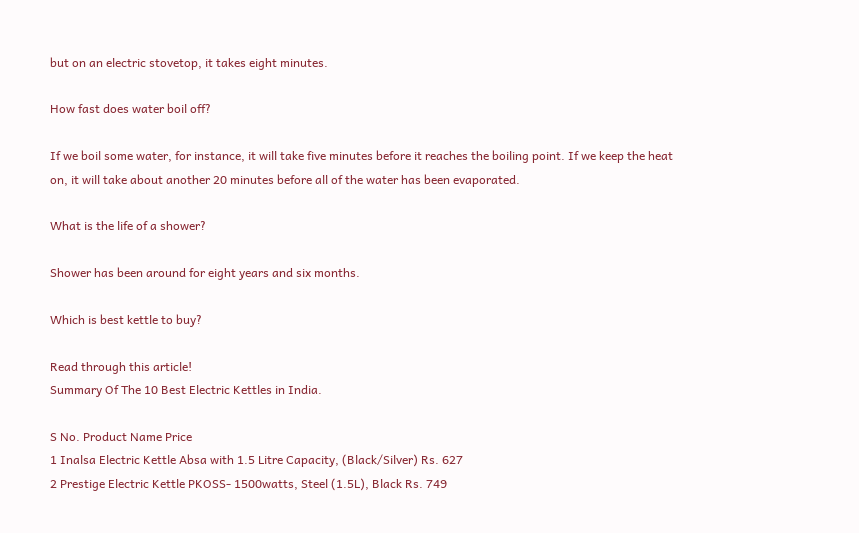but on an electric stovetop, it takes eight minutes.

How fast does water boil off?

If we boil some water, for instance, it will take five minutes before it reaches the boiling point. If we keep the heat on, it will take about another 20 minutes before all of the water has been evaporated.

What is the life of a shower?

Shower has been around for eight years and six months.

Which is best kettle to buy?

Read through this article!
Summary Of The 10 Best Electric Kettles in India.

S No. Product Name Price
1 Inalsa Electric Kettle Absa with 1.5 Litre Capacity, (Black/Silver) Rs. 627
2 Prestige Electric Kettle PKOSS- 1500watts, Steel (1.5L), Black Rs. 749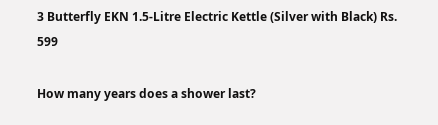3 Butterfly EKN 1.5-Litre Electric Kettle (Silver with Black) Rs. 599

How many years does a shower last?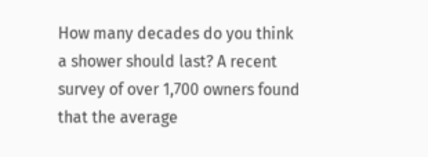How many decades do you think a shower should last? A recent survey of over 1,700 owners found that the average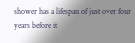shower has a lifespan of just over four years before it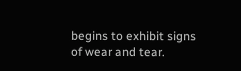begins to exhibit signs of wear and tear.